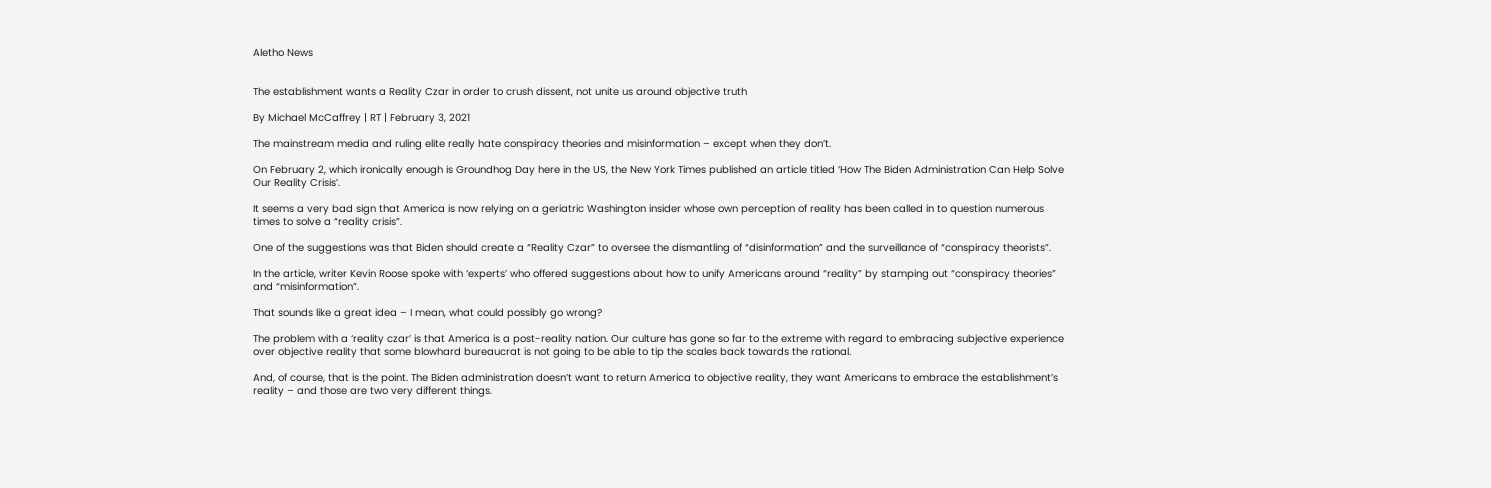Aletho News


The establishment wants a Reality Czar in order to crush dissent, not unite us around objective truth

By Michael McCaffrey | RT | February 3, 2021

The mainstream media and ruling elite really hate conspiracy theories and misinformation – except when they don’t.

On February 2, which ironically enough is Groundhog Day here in the US, the New York Times published an article titled ‘How The Biden Administration Can Help Solve Our Reality Crisis’.

It seems a very bad sign that America is now relying on a geriatric Washington insider whose own perception of reality has been called in to question numerous times to solve a “reality crisis”.

One of the suggestions was that Biden should create a “Reality Czar” to oversee the dismantling of “disinformation” and the surveillance of “conspiracy theorists”.

In the article, writer Kevin Roose spoke with ‘experts’ who offered suggestions about how to unify Americans around “reality” by stamping out “conspiracy theories” and “misinformation”.

That sounds like a great idea – I mean, what could possibly go wrong?

The problem with a ‘reality czar’ is that America is a post-reality nation. Our culture has gone so far to the extreme with regard to embracing subjective experience over objective reality that some blowhard bureaucrat is not going to be able to tip the scales back towards the rational.

And, of course, that is the point. The Biden administration doesn’t want to return America to objective reality, they want Americans to embrace the establishment’s reality – and those are two very different things.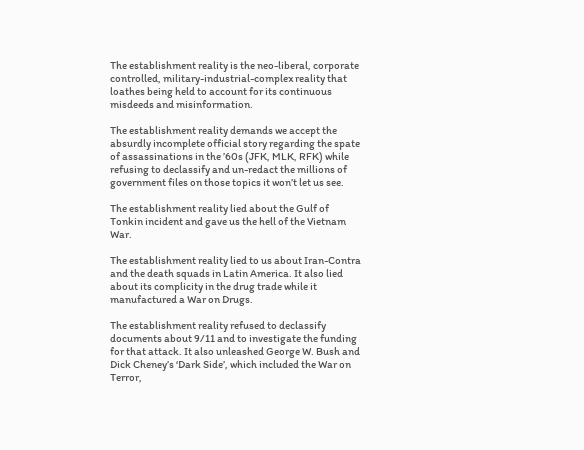The establishment reality is the neo-liberal, corporate controlled, military-industrial-complex reality that loathes being held to account for its continuous misdeeds and misinformation.

The establishment reality demands we accept the absurdly incomplete official story regarding the spate of assassinations in the ’60s (JFK, MLK, RFK) while refusing to declassify and un-redact the millions of government files on those topics it won’t let us see.

The establishment reality lied about the Gulf of Tonkin incident and gave us the hell of the Vietnam War.

The establishment reality lied to us about Iran-Contra and the death squads in Latin America. It also lied about its complicity in the drug trade while it manufactured a War on Drugs.

The establishment reality refused to declassify documents about 9/11 and to investigate the funding for that attack. It also unleashed George W. Bush and Dick Cheney’s ‘Dark Side’, which included the War on Terror,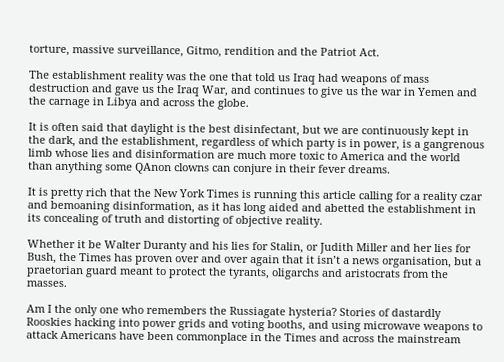torture, massive surveillance, Gitmo, rendition and the Patriot Act.

The establishment reality was the one that told us Iraq had weapons of mass destruction and gave us the Iraq War, and continues to give us the war in Yemen and the carnage in Libya and across the globe.

It is often said that daylight is the best disinfectant, but we are continuously kept in the dark, and the establishment, regardless of which party is in power, is a gangrenous limb whose lies and disinformation are much more toxic to America and the world than anything some QAnon clowns can conjure in their fever dreams.

It is pretty rich that the New York Times is running this article calling for a reality czar and bemoaning disinformation, as it has long aided and abetted the establishment in its concealing of truth and distorting of objective reality.

Whether it be Walter Duranty and his lies for Stalin, or Judith Miller and her lies for Bush, the Times has proven over and over again that it isn’t a news organisation, but a praetorian guard meant to protect the tyrants, oligarchs and aristocrats from the masses.

Am I the only one who remembers the Russiagate hysteria? Stories of dastardly Rooskies hacking into power grids and voting booths, and using microwave weapons to attack Americans have been commonplace in the Times and across the mainstream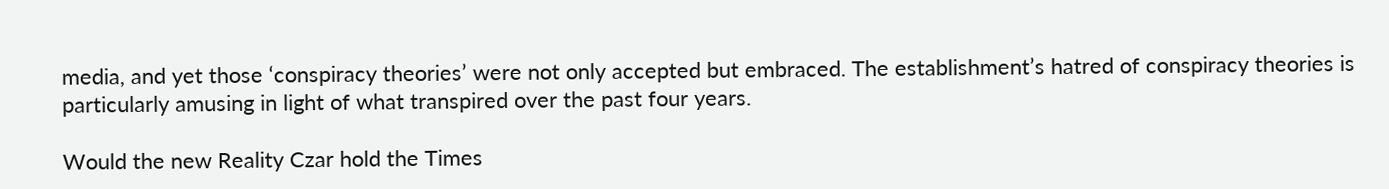media, and yet those ‘conspiracy theories’ were not only accepted but embraced. The establishment’s hatred of conspiracy theories is particularly amusing in light of what transpired over the past four years.

Would the new Reality Czar hold the Times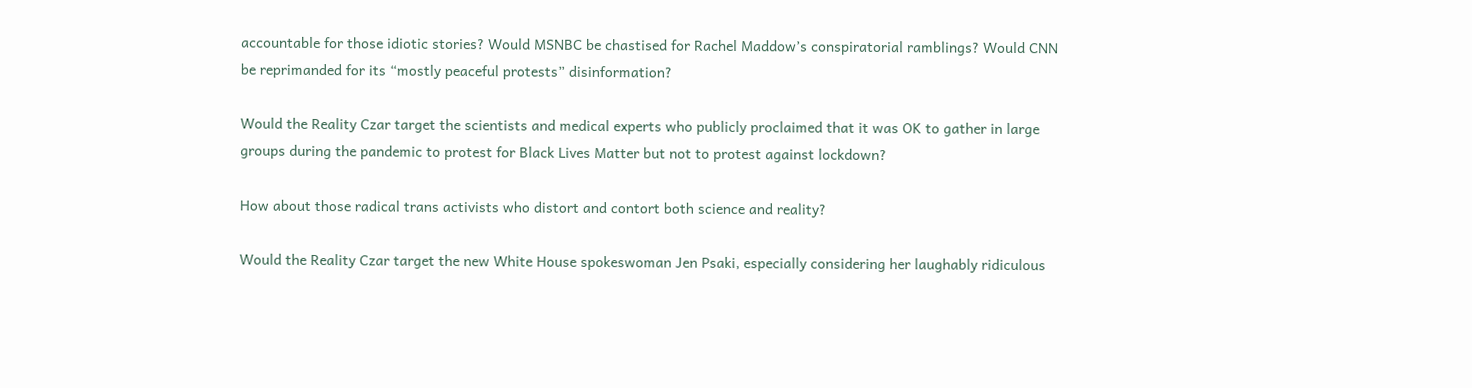accountable for those idiotic stories? Would MSNBC be chastised for Rachel Maddow’s conspiratorial ramblings? Would CNN be reprimanded for its “mostly peaceful protests” disinformation?

Would the Reality Czar target the scientists and medical experts who publicly proclaimed that it was OK to gather in large groups during the pandemic to protest for Black Lives Matter but not to protest against lockdown?

How about those radical trans activists who distort and contort both science and reality?

Would the Reality Czar target the new White House spokeswoman Jen Psaki, especially considering her laughably ridiculous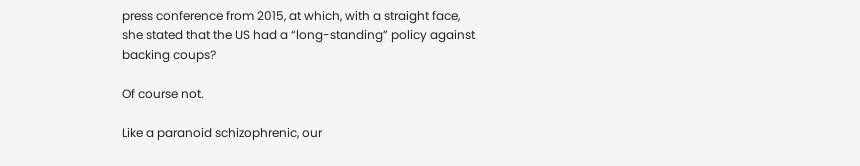press conference from 2015, at which, with a straight face, she stated that the US had a “long-standing” policy against backing coups?

Of course not.

Like a paranoid schizophrenic, our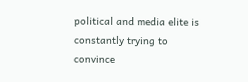political and media elite is constantly trying to convince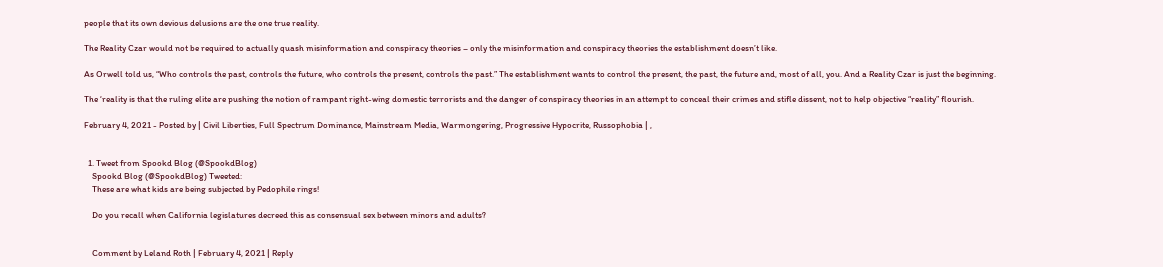people that its own devious delusions are the one true reality.

The Reality Czar would not be required to actually quash misinformation and conspiracy theories – only the misinformation and conspiracy theories the establishment doesn’t like.

As Orwell told us, “Who controls the past, controls the future, who controls the present, controls the past.” The establishment wants to control the present, the past, the future and, most of all, you. And a Reality Czar is just the beginning.

The ‘reality is that the ruling elite are pushing the notion of rampant right-wing domestic terrorists and the danger of conspiracy theories in an attempt to conceal their crimes and stifle dissent, not to help objective “reality” flourish.

February 4, 2021 - Posted by | Civil Liberties, Full Spectrum Dominance, Mainstream Media, Warmongering, Progressive Hypocrite, Russophobia | ,


  1. Tweet from Spookd Blog (@SpookdBlog)
    Spookd Blog (@SpookdBlog) Tweeted:
    These are what kids are being subjected by Pedophile rings!

    Do you recall when California legislatures decreed this as consensual sex between minors and adults?


    Comment by Leland Roth | February 4, 2021 | Reply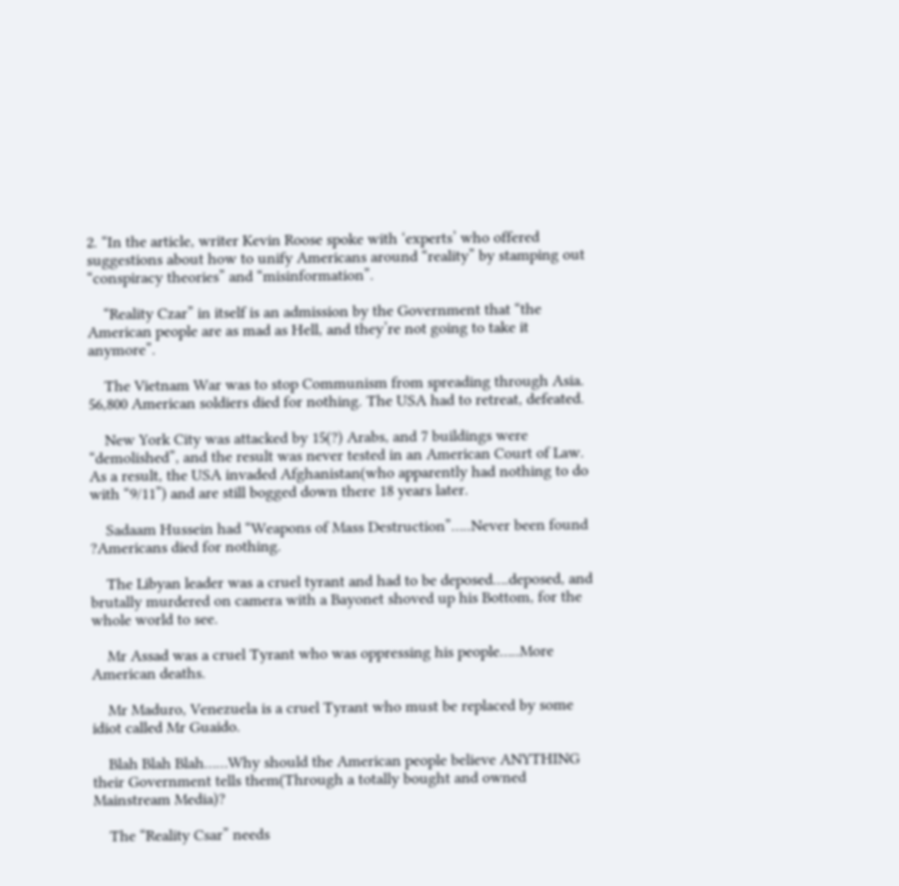2. “In the article, writer Kevin Roose spoke with ‘experts’ who offered suggestions about how to unify Americans around “reality” by stamping out “conspiracy theories” and “misinformation”.

    “Reality Czar” in itself is an admission by the Government that “the American people are as mad as Hell, and they’re not going to take it anymore”.

    The Vietnam War was to stop Communism from spreading through Asia. 56,800 American soldiers died for nothing. The USA had to retreat, defeated.

    New York City was attacked by 15(?) Arabs, and 7 buildings were “demolished”, and the result was never tested in an American Court of Law. As a result, the USA invaded Afghanistan(who apparently had nothing to do with “9/11”) and are still bogged down there 18 years later.

    Sadaam Hussein had “Weapons of Mass Destruction”…..Never been found ?Americans died for nothing.

    The Libyan leader was a cruel tyrant and had to be deposed….deposed, and brutally murdered on camera with a Bayonet shoved up his Bottom, for the whole world to see.

    Mr Assad was a cruel Tyrant who was oppressing his people…..More American deaths.

    Mr Maduro, Venezuela is a cruel Tyrant who must be replaced by some idiot called Mr Guaido.

    Blah Blah Blah……Why should the American people believe ANYTHING their Government tells them(Through a totally bought and owned Mainstream Media)?

    The “Reality Csar” needs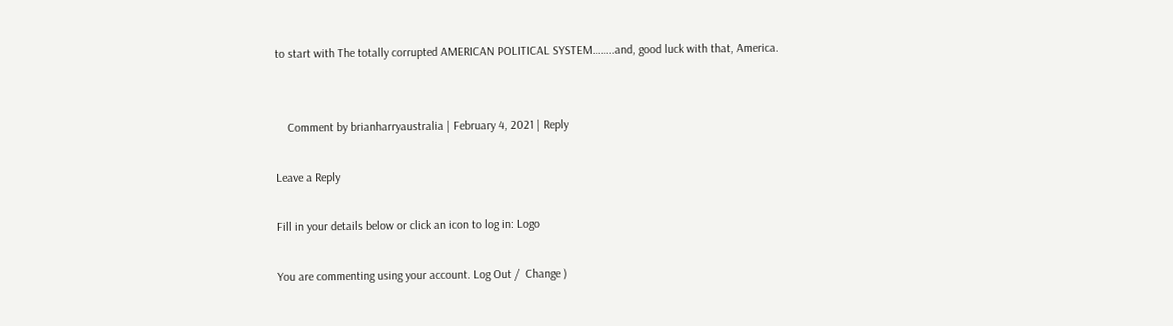to start with The totally corrupted AMERICAN POLITICAL SYSTEM……..and, good luck with that, America.


    Comment by brianharryaustralia | February 4, 2021 | Reply

Leave a Reply

Fill in your details below or click an icon to log in: Logo

You are commenting using your account. Log Out /  Change )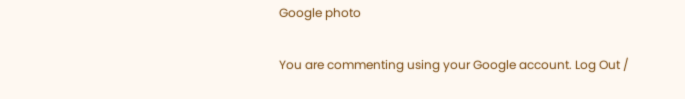Google photo

You are commenting using your Google account. Log Out /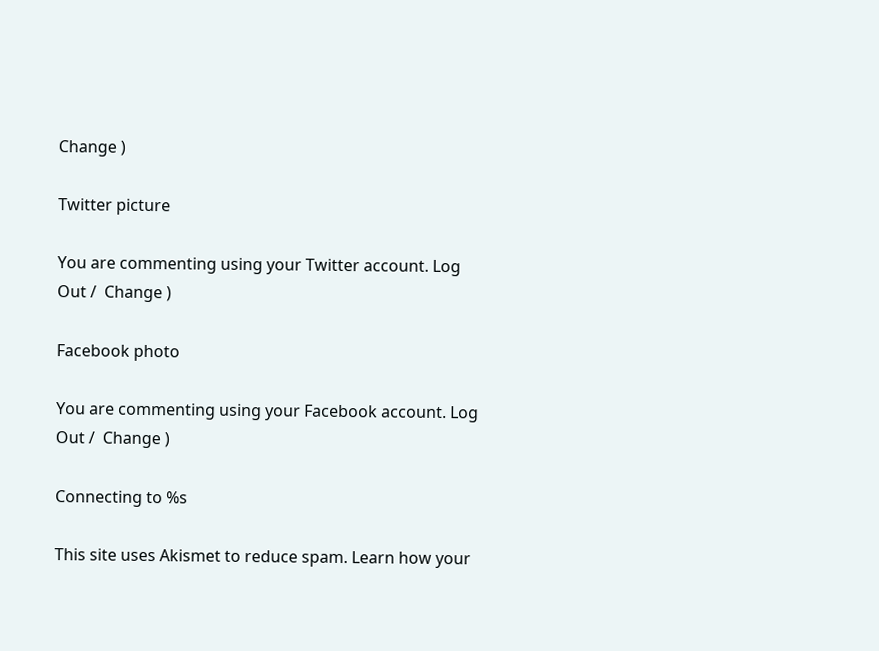Change )

Twitter picture

You are commenting using your Twitter account. Log Out /  Change )

Facebook photo

You are commenting using your Facebook account. Log Out /  Change )

Connecting to %s

This site uses Akismet to reduce spam. Learn how your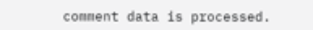comment data is processed.